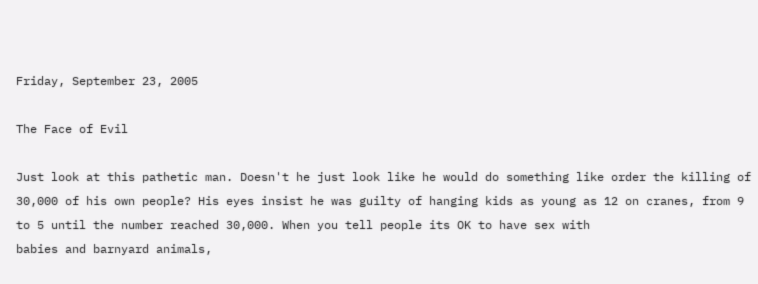Friday, September 23, 2005

The Face of Evil

Just look at this pathetic man. Doesn't he just look like he would do something like order the killing of 30,000 of his own people? His eyes insist he was guilty of hanging kids as young as 12 on cranes, from 9 to 5 until the number reached 30,000. When you tell people its OK to have sex with
babies and barnyard animals,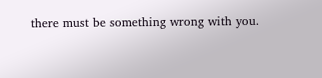there must be something wrong with you.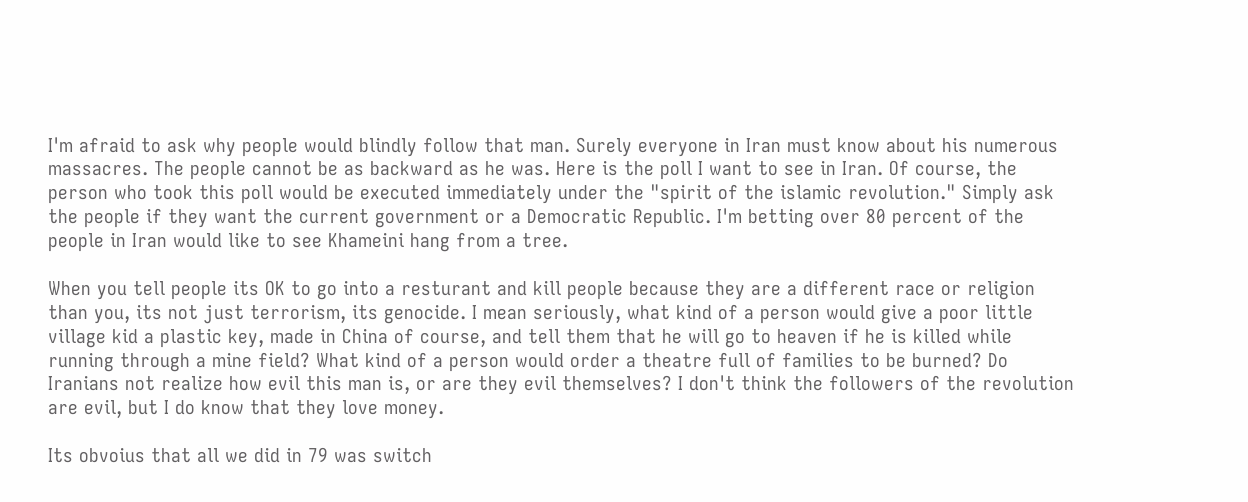I'm afraid to ask why people would blindly follow that man. Surely everyone in Iran must know about his numerous massacres. The people cannot be as backward as he was. Here is the poll I want to see in Iran. Of course, the person who took this poll would be executed immediately under the "spirit of the islamic revolution." Simply ask the people if they want the current government or a Democratic Republic. I'm betting over 80 percent of the people in Iran would like to see Khameini hang from a tree.

When you tell people its OK to go into a resturant and kill people because they are a different race or religion than you, its not just terrorism, its genocide. I mean seriously, what kind of a person would give a poor little village kid a plastic key, made in China of course, and tell them that he will go to heaven if he is killed while running through a mine field? What kind of a person would order a theatre full of families to be burned? Do Iranians not realize how evil this man is, or are they evil themselves? I don't think the followers of the revolution are evil, but I do know that they love money.

Its obvoius that all we did in 79 was switch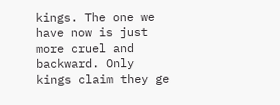kings. The one we have now is just more cruel and backward. Only kings claim they ge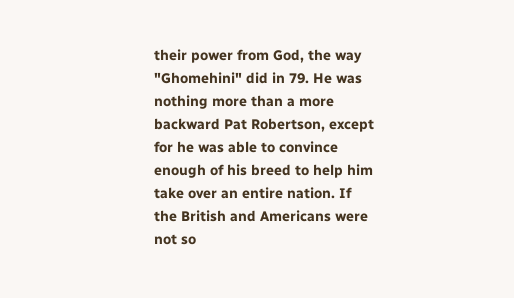their power from God, the way "Ghomehini" did in 79. He was nothing more than a more backward Pat Robertson, except for he was able to convince enough of his breed to help him take over an entire nation. If the British and Americans were not so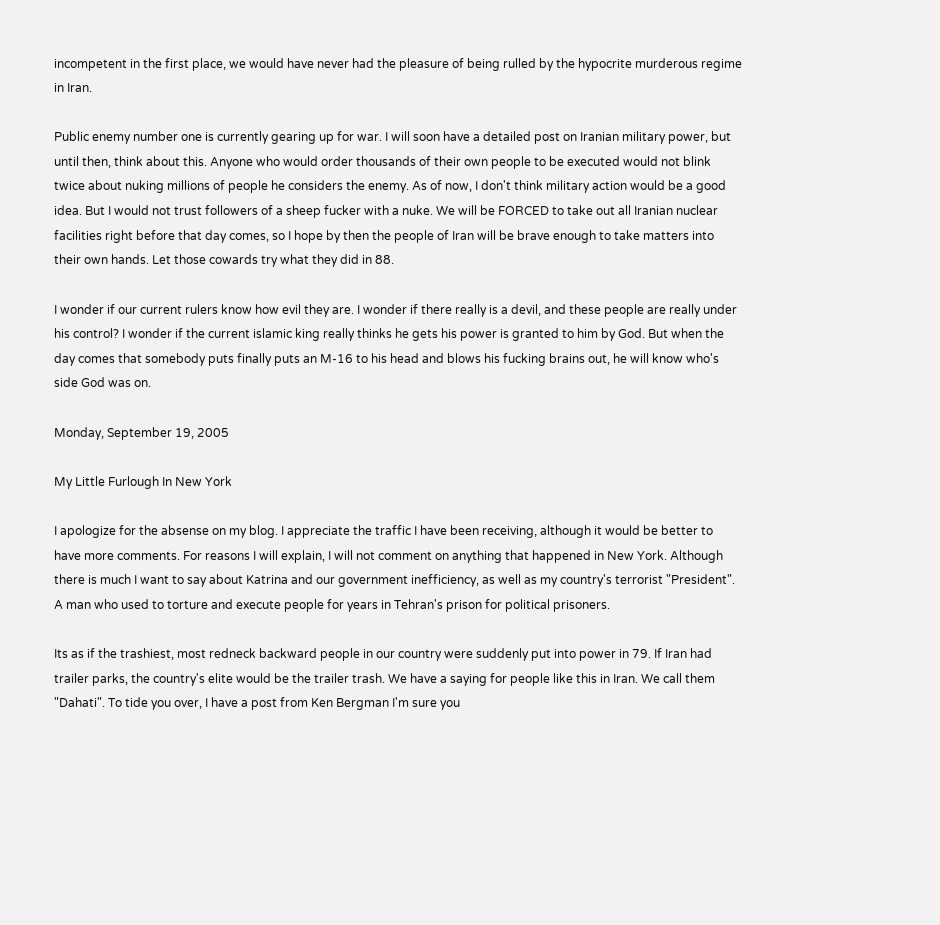incompetent in the first place, we would have never had the pleasure of being rulled by the hypocrite murderous regime in Iran.

Public enemy number one is currently gearing up for war. I will soon have a detailed post on Iranian military power, but until then, think about this. Anyone who would order thousands of their own people to be executed would not blink twice about nuking millions of people he considers the enemy. As of now, I don't think military action would be a good idea. But I would not trust followers of a sheep fucker with a nuke. We will be FORCED to take out all Iranian nuclear facilities right before that day comes, so I hope by then the people of Iran will be brave enough to take matters into their own hands. Let those cowards try what they did in 88.

I wonder if our current rulers know how evil they are. I wonder if there really is a devil, and these people are really under his control? I wonder if the current islamic king really thinks he gets his power is granted to him by God. But when the day comes that somebody puts finally puts an M-16 to his head and blows his fucking brains out, he will know who's side God was on.

Monday, September 19, 2005

My Little Furlough In New York

I apologize for the absense on my blog. I appreciate the traffic I have been receiving, although it would be better to have more comments. For reasons I will explain, I will not comment on anything that happened in New York. Although there is much I want to say about Katrina and our government inefficiency, as well as my country's terrorist "President". A man who used to torture and execute people for years in Tehran's prison for political prisoners.

Its as if the trashiest, most redneck backward people in our country were suddenly put into power in 79. If Iran had trailer parks, the country's elite would be the trailer trash. We have a saying for people like this in Iran. We call them "Dahati". To tide you over, I have a post from Ken Bergman I'm sure you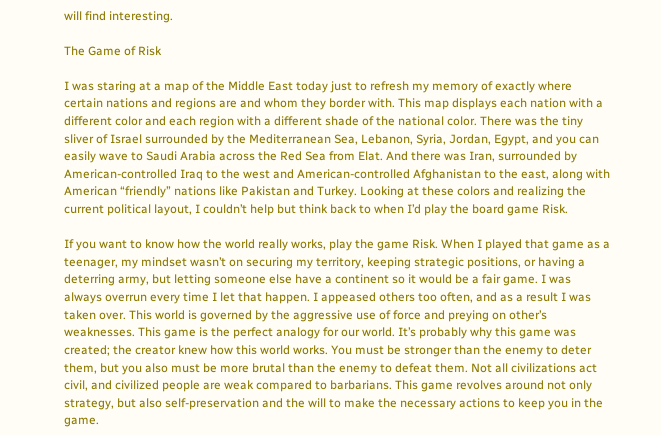will find interesting.

The Game of Risk

I was staring at a map of the Middle East today just to refresh my memory of exactly where certain nations and regions are and whom they border with. This map displays each nation with a different color and each region with a different shade of the national color. There was the tiny sliver of Israel surrounded by the Mediterranean Sea, Lebanon, Syria, Jordan, Egypt, and you can easily wave to Saudi Arabia across the Red Sea from Elat. And there was Iran, surrounded by American-controlled Iraq to the west and American-controlled Afghanistan to the east, along with American “friendly” nations like Pakistan and Turkey. Looking at these colors and realizing the current political layout, I couldn’t help but think back to when I’d play the board game Risk.

If you want to know how the world really works, play the game Risk. When I played that game as a teenager, my mindset wasn’t on securing my territory, keeping strategic positions, or having a deterring army, but letting someone else have a continent so it would be a fair game. I was always overrun every time I let that happen. I appeased others too often, and as a result I was taken over. This world is governed by the aggressive use of force and preying on other’s weaknesses. This game is the perfect analogy for our world. It’s probably why this game was created; the creator knew how this world works. You must be stronger than the enemy to deter them, but you also must be more brutal than the enemy to defeat them. Not all civilizations act civil, and civilized people are weak compared to barbarians. This game revolves around not only strategy, but also self-preservation and the will to make the necessary actions to keep you in the game.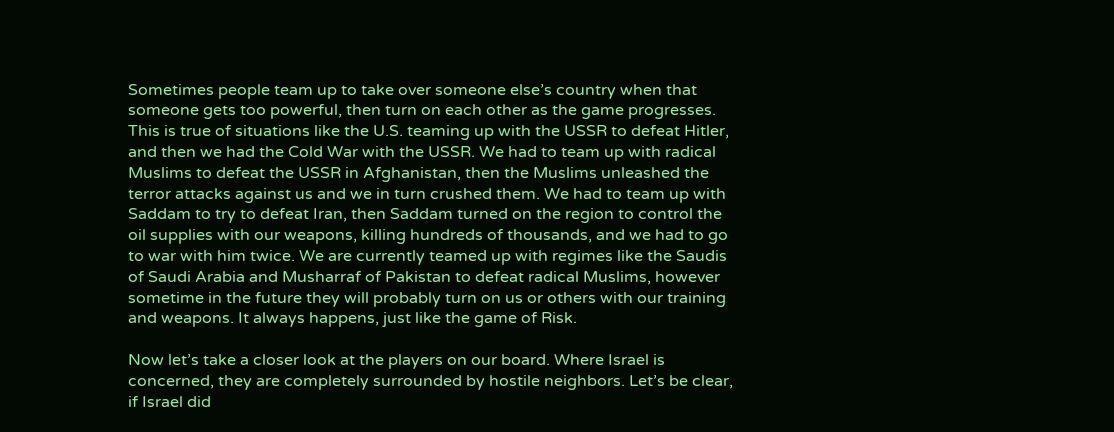Sometimes people team up to take over someone else’s country when that someone gets too powerful, then turn on each other as the game progresses. This is true of situations like the U.S. teaming up with the USSR to defeat Hitler, and then we had the Cold War with the USSR. We had to team up with radical Muslims to defeat the USSR in Afghanistan, then the Muslims unleashed the terror attacks against us and we in turn crushed them. We had to team up with Saddam to try to defeat Iran, then Saddam turned on the region to control the oil supplies with our weapons, killing hundreds of thousands, and we had to go to war with him twice. We are currently teamed up with regimes like the Saudis of Saudi Arabia and Musharraf of Pakistan to defeat radical Muslims, however sometime in the future they will probably turn on us or others with our training and weapons. It always happens, just like the game of Risk.

Now let’s take a closer look at the players on our board. Where Israel is concerned, they are completely surrounded by hostile neighbors. Let’s be clear, if Israel did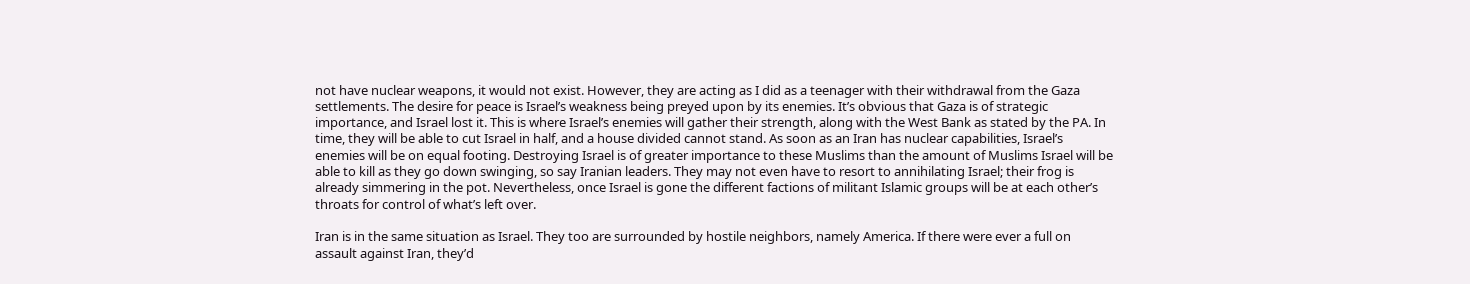not have nuclear weapons, it would not exist. However, they are acting as I did as a teenager with their withdrawal from the Gaza settlements. The desire for peace is Israel’s weakness being preyed upon by its enemies. It’s obvious that Gaza is of strategic importance, and Israel lost it. This is where Israel’s enemies will gather their strength, along with the West Bank as stated by the PA. In time, they will be able to cut Israel in half, and a house divided cannot stand. As soon as an Iran has nuclear capabilities, Israel’s enemies will be on equal footing. Destroying Israel is of greater importance to these Muslims than the amount of Muslims Israel will be able to kill as they go down swinging, so say Iranian leaders. They may not even have to resort to annihilating Israel; their frog is already simmering in the pot. Nevertheless, once Israel is gone the different factions of militant Islamic groups will be at each other’s throats for control of what’s left over.

Iran is in the same situation as Israel. They too are surrounded by hostile neighbors, namely America. If there were ever a full on assault against Iran, they’d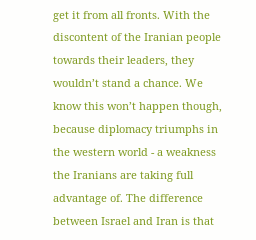get it from all fronts. With the discontent of the Iranian people towards their leaders, they wouldn’t stand a chance. We know this won’t happen though, because diplomacy triumphs in the western world - a weakness the Iranians are taking full advantage of. The difference between Israel and Iran is that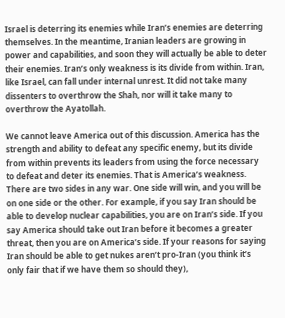Israel is deterring its enemies while Iran’s enemies are deterring themselves. In the meantime, Iranian leaders are growing in power and capabilities, and soon they will actually be able to deter their enemies. Iran’s only weakness is its divide from within. Iran, like Israel, can fall under internal unrest. It did not take many dissenters to overthrow the Shah, nor will it take many to overthrow the Ayatollah.

We cannot leave America out of this discussion. America has the strength and ability to defeat any specific enemy, but its divide from within prevents its leaders from using the force necessary to defeat and deter its enemies. That is America’s weakness. There are two sides in any war. One side will win, and you will be on one side or the other. For example, if you say Iran should be able to develop nuclear capabilities, you are on Iran’s side. If you say America should take out Iran before it becomes a greater threat, then you are on America’s side. If your reasons for saying Iran should be able to get nukes aren’t pro-Iran (you think it’s only fair that if we have them so should they),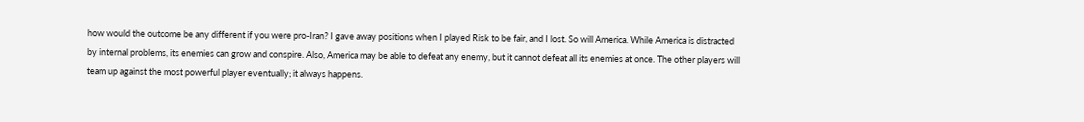how would the outcome be any different if you were pro-Iran? I gave away positions when I played Risk to be fair, and I lost. So will America. While America is distracted by internal problems, its enemies can grow and conspire. Also, America may be able to defeat any enemy, but it cannot defeat all its enemies at once. The other players will team up against the most powerful player eventually; it always happens.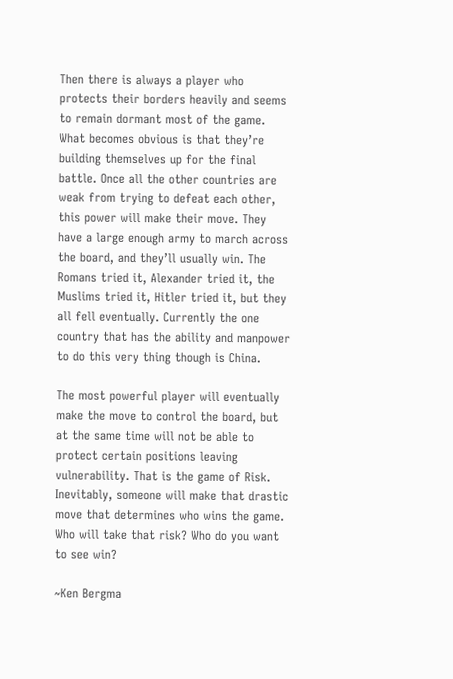Then there is always a player who protects their borders heavily and seems to remain dormant most of the game. What becomes obvious is that they’re building themselves up for the final battle. Once all the other countries are weak from trying to defeat each other, this power will make their move. They have a large enough army to march across the board, and they’ll usually win. The Romans tried it, Alexander tried it, the Muslims tried it, Hitler tried it, but they all fell eventually. Currently the one country that has the ability and manpower to do this very thing though is China.

The most powerful player will eventually make the move to control the board, but at the same time will not be able to protect certain positions leaving vulnerability. That is the game of Risk. Inevitably, someone will make that drastic move that determines who wins the game. Who will take that risk? Who do you want to see win?

~Ken Bergma